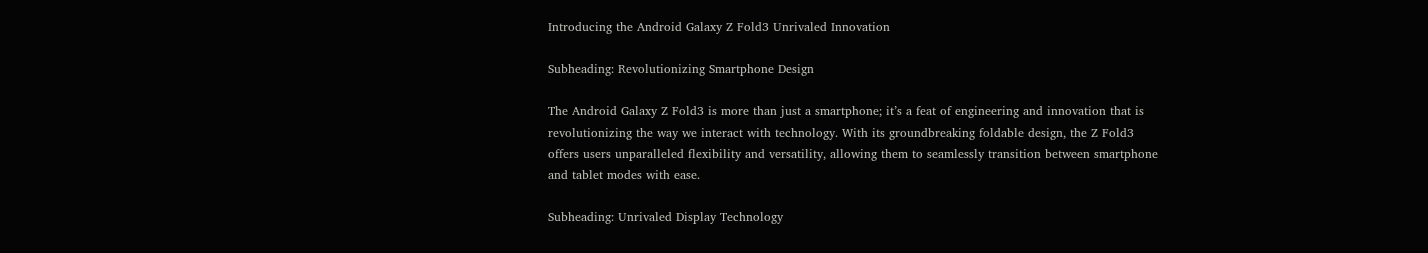Introducing the Android Galaxy Z Fold3 Unrivaled Innovation

Subheading: Revolutionizing Smartphone Design

The Android Galaxy Z Fold3 is more than just a smartphone; it’s a feat of engineering and innovation that is revolutionizing the way we interact with technology. With its groundbreaking foldable design, the Z Fold3 offers users unparalleled flexibility and versatility, allowing them to seamlessly transition between smartphone and tablet modes with ease.

Subheading: Unrivaled Display Technology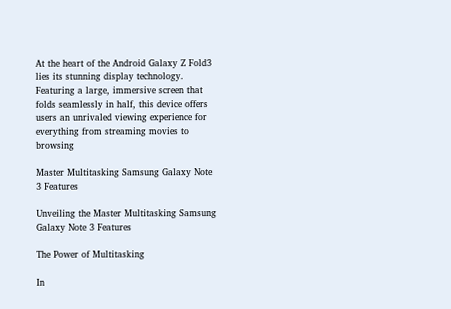At the heart of the Android Galaxy Z Fold3 lies its stunning display technology. Featuring a large, immersive screen that folds seamlessly in half, this device offers users an unrivaled viewing experience for everything from streaming movies to browsing

Master Multitasking Samsung Galaxy Note 3 Features

Unveiling the Master Multitasking Samsung Galaxy Note 3 Features

The Power of Multitasking

In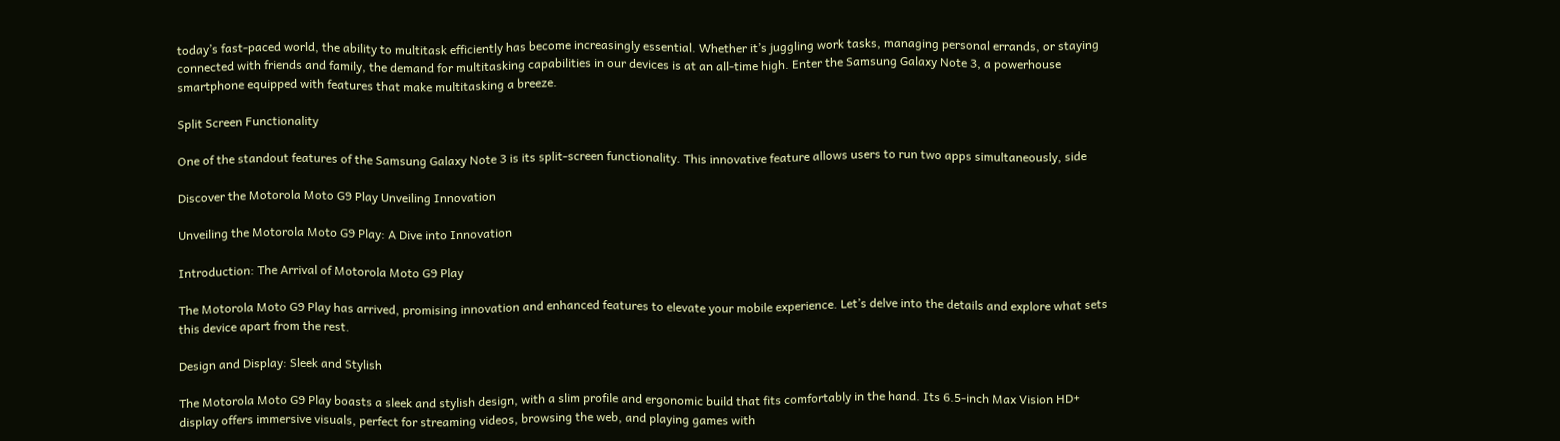today’s fast-paced world, the ability to multitask efficiently has become increasingly essential. Whether it’s juggling work tasks, managing personal errands, or staying connected with friends and family, the demand for multitasking capabilities in our devices is at an all-time high. Enter the Samsung Galaxy Note 3, a powerhouse smartphone equipped with features that make multitasking a breeze.

Split Screen Functionality

One of the standout features of the Samsung Galaxy Note 3 is its split-screen functionality. This innovative feature allows users to run two apps simultaneously, side

Discover the Motorola Moto G9 Play Unveiling Innovation

Unveiling the Motorola Moto G9 Play: A Dive into Innovation

Introduction: The Arrival of Motorola Moto G9 Play

The Motorola Moto G9 Play has arrived, promising innovation and enhanced features to elevate your mobile experience. Let’s delve into the details and explore what sets this device apart from the rest.

Design and Display: Sleek and Stylish

The Motorola Moto G9 Play boasts a sleek and stylish design, with a slim profile and ergonomic build that fits comfortably in the hand. Its 6.5-inch Max Vision HD+ display offers immersive visuals, perfect for streaming videos, browsing the web, and playing games with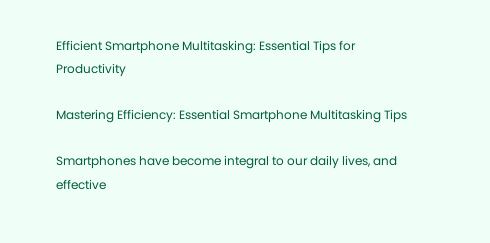Efficient Smartphone Multitasking: Essential Tips for Productivity

Mastering Efficiency: Essential Smartphone Multitasking Tips

Smartphones have become integral to our daily lives, and effective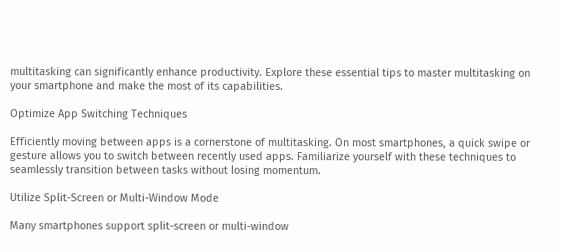multitasking can significantly enhance productivity. Explore these essential tips to master multitasking on your smartphone and make the most of its capabilities.

Optimize App Switching Techniques

Efficiently moving between apps is a cornerstone of multitasking. On most smartphones, a quick swipe or gesture allows you to switch between recently used apps. Familiarize yourself with these techniques to seamlessly transition between tasks without losing momentum.

Utilize Split-Screen or Multi-Window Mode

Many smartphones support split-screen or multi-window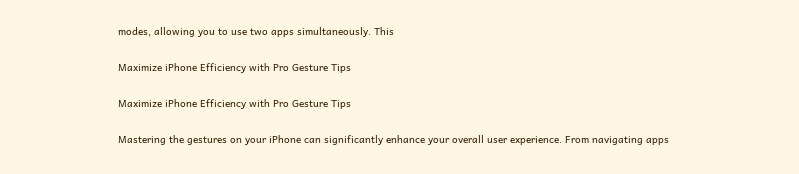modes, allowing you to use two apps simultaneously. This

Maximize iPhone Efficiency with Pro Gesture Tips

Maximize iPhone Efficiency with Pro Gesture Tips

Mastering the gestures on your iPhone can significantly enhance your overall user experience. From navigating apps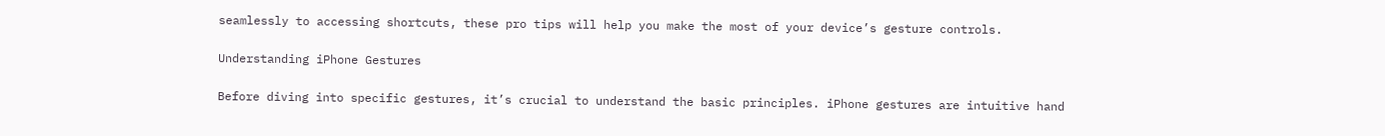seamlessly to accessing shortcuts, these pro tips will help you make the most of your device’s gesture controls.

Understanding iPhone Gestures

Before diving into specific gestures, it’s crucial to understand the basic principles. iPhone gestures are intuitive hand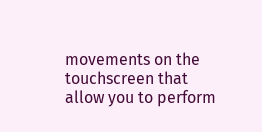movements on the touchscreen that allow you to perform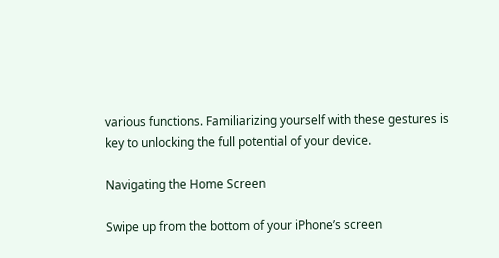various functions. Familiarizing yourself with these gestures is key to unlocking the full potential of your device.

Navigating the Home Screen

Swipe up from the bottom of your iPhone’s screen